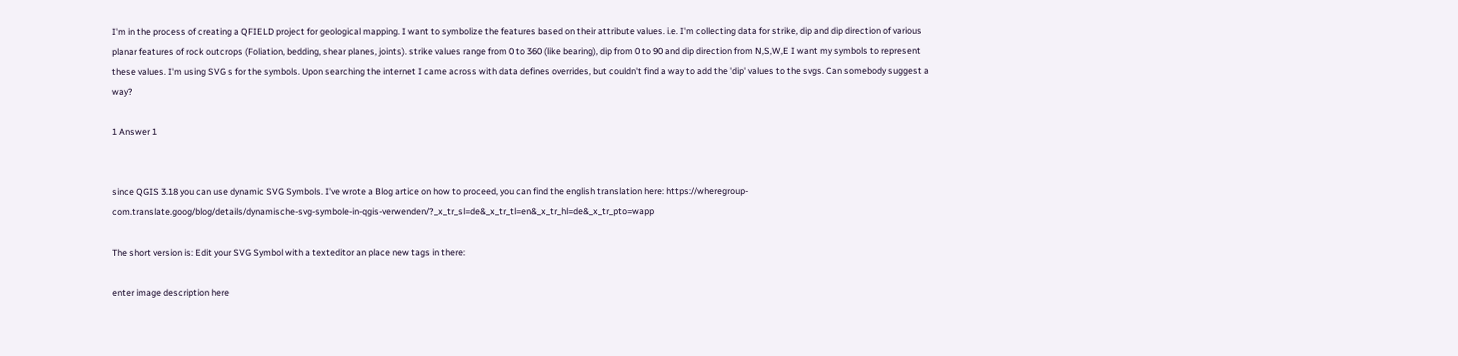I'm in the process of creating a QFIELD project for geological mapping. I want to symbolize the features based on their attribute values. i.e. I'm collecting data for strike, dip and dip direction of various planar features of rock outcrops (Foliation, bedding, shear planes, joints). strike values range from 0 to 360 (like bearing), dip from 0 to 90 and dip direction from N,S,W,E I want my symbols to represent these values. I'm using SVG s for the symbols. Upon searching the internet I came across with data defines overrides, but couldn't find a way to add the 'dip' values to the svgs. Can somebody suggest a way?

1 Answer 1


since QGIS 3.18 you can use dynamic SVG Symbols. I've wrote a Blog artice on how to proceed, you can find the english translation here: https://wheregroup-com.translate.goog/blog/details/dynamische-svg-symbole-in-qgis-verwenden/?_x_tr_sl=de&_x_tr_tl=en&_x_tr_hl=de&_x_tr_pto=wapp

The short version is: Edit your SVG Symbol with a texteditor an place new tags in there:

enter image description here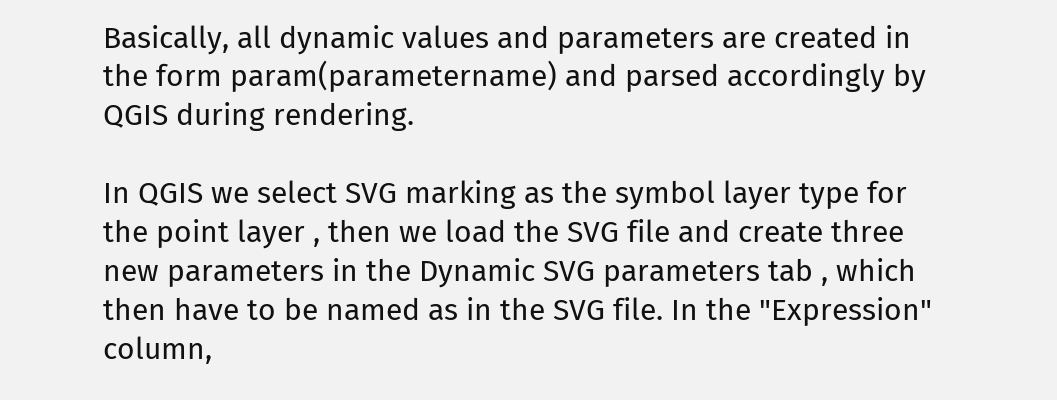Basically, all dynamic values and parameters are created in the form param(parametername) and parsed accordingly by QGIS during rendering.

In QGIS we select SVG marking as the symbol layer type for the point layer , then we load the SVG file and create three new parameters in the Dynamic SVG parameters tab , which then have to be named as in the SVG file. In the "Expression" column,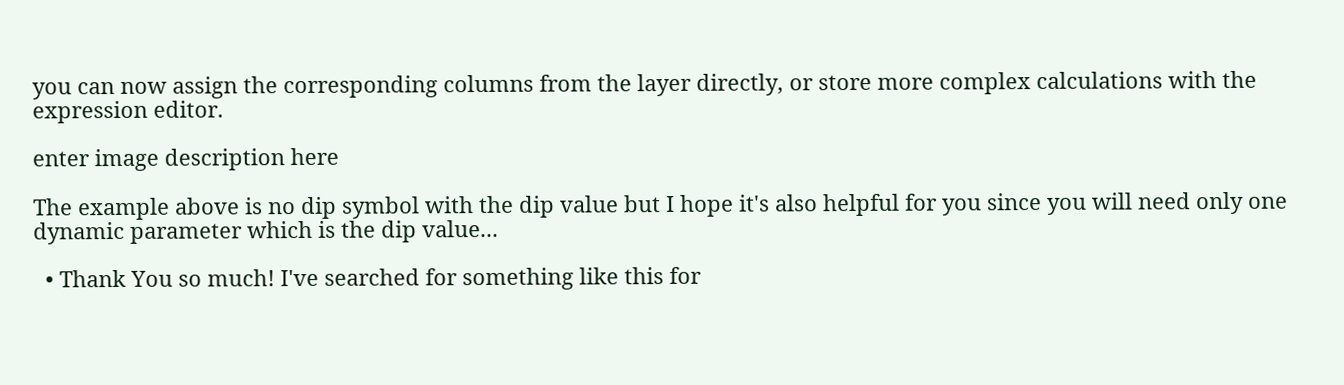you can now assign the corresponding columns from the layer directly, or store more complex calculations with the expression editor.

enter image description here

The example above is no dip symbol with the dip value but I hope it's also helpful for you since you will need only one dynamic parameter which is the dip value...

  • Thank You so much! I've searched for something like this for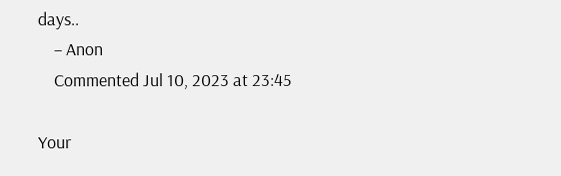days..
    – Anon
    Commented Jul 10, 2023 at 23:45

Your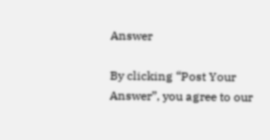Answer

By clicking “Post Your Answer”, you agree to our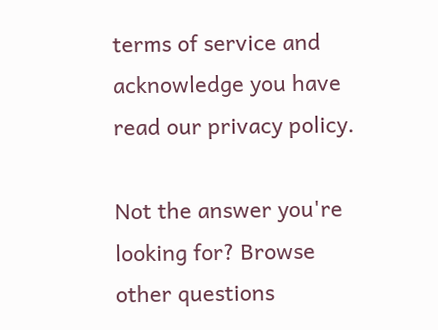terms of service and acknowledge you have read our privacy policy.

Not the answer you're looking for? Browse other questions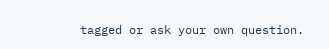tagged or ask your own question.